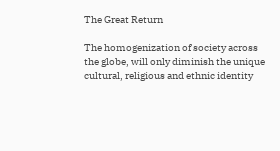The Great Return

The homogenization of society across the globe, will only diminish the unique cultural, religious and ethnic identity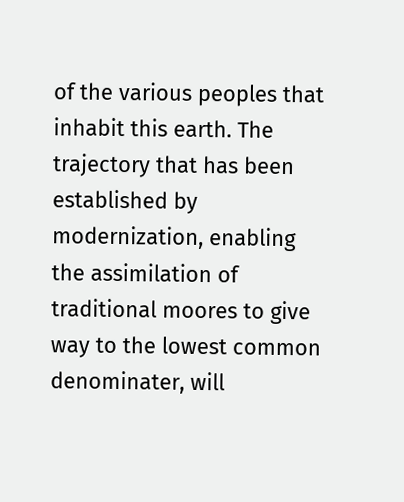of the various peoples that inhabit this earth. The trajectory that has been established by modernization, enabling the assimilation of traditional moores to give way to the lowest common denominater, will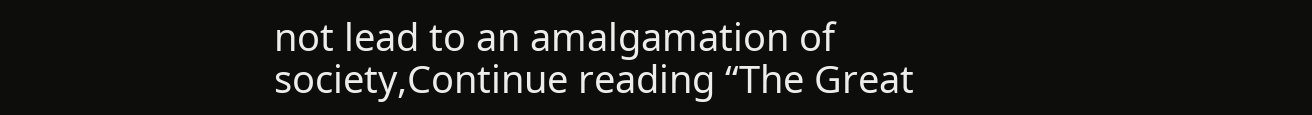not lead to an amalgamation of society,Continue reading “The Great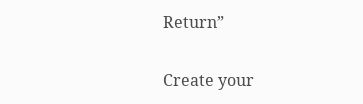Return”

Create your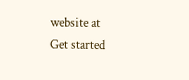website at
Get started